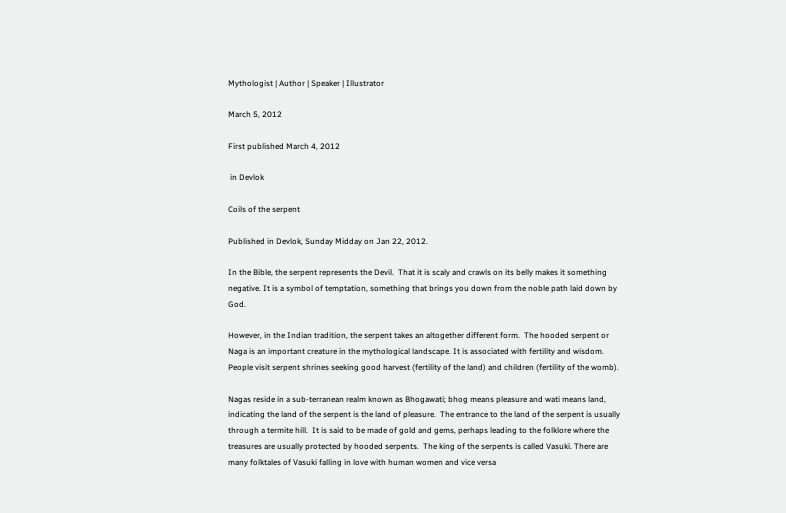Mythologist | Author | Speaker | Illustrator

March 5, 2012

First published March 4, 2012

 in Devlok

Coils of the serpent

Published in Devlok, Sunday Midday on Jan 22, 2012.

In the Bible, the serpent represents the Devil.  That it is scaly and crawls on its belly makes it something negative. It is a symbol of temptation, something that brings you down from the noble path laid down by God.

However, in the Indian tradition, the serpent takes an altogether different form.  The hooded serpent or Naga is an important creature in the mythological landscape. It is associated with fertility and wisdom. People visit serpent shrines seeking good harvest (fertility of the land) and children (fertility of the womb).

Nagas reside in a sub-terranean realm known as Bhogawati; bhog means pleasure and wati means land, indicating the land of the serpent is the land of pleasure.  The entrance to the land of the serpent is usually through a termite hill.  It is said to be made of gold and gems, perhaps leading to the folklore where the treasures are usually protected by hooded serpents.  The king of the serpents is called Vasuki. There are many folktales of Vasuki falling in love with human women and vice versa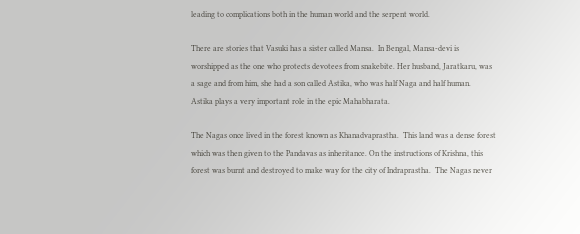leading to complications both in the human world and the serpent world.

There are stories that Vasuki has a sister called Mansa.  In Bengal, Mansa-devi is worshipped as the one who protects devotees from snakebite. Her husband, Jaratkaru, was a sage and from him, she had a son called Astika, who was half Naga and half human.  Astika plays a very important role in the epic Mahabharata.

The Nagas once lived in the forest known as Khanadvaprastha.  This land was a dense forest which was then given to the Pandavas as inheritance. On the instructions of Krishna, this forest was burnt and destroyed to make way for the city of Indraprastha.  The Nagas never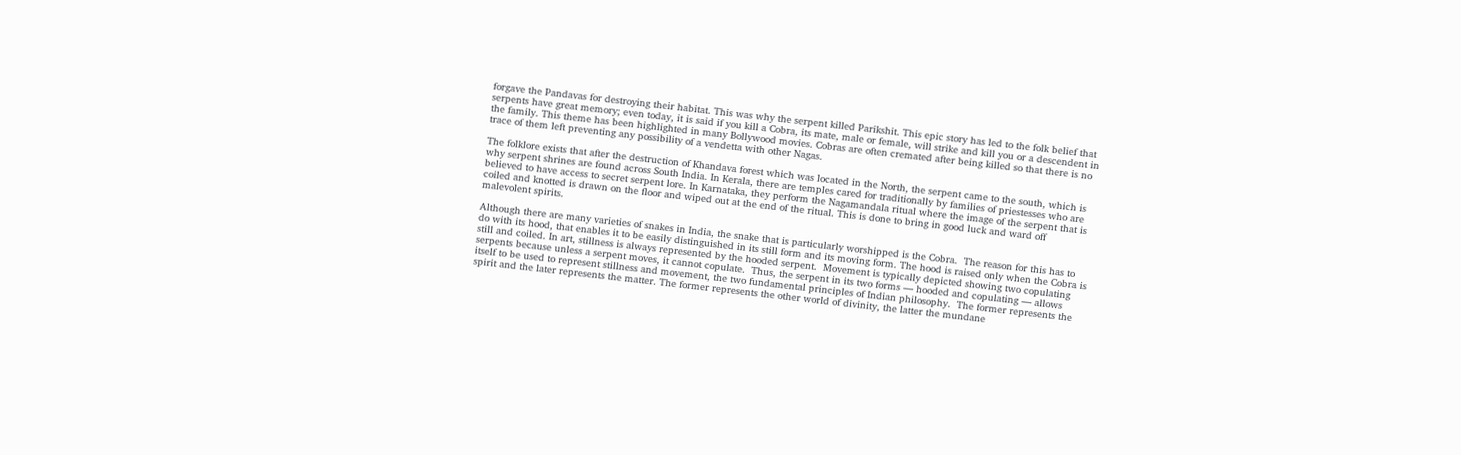forgave the Pandavas for destroying their habitat. This was why the serpent killed Parikshit. This epic story has led to the folk belief that serpents have great memory; even today, it is said if you kill a Cobra, its mate, male or female, will strike and kill you or a descendent in the family. This theme has been highlighted in many Bollywood movies. Cobras are often cremated after being killed so that there is no trace of them left preventing any possibility of a vendetta with other Nagas.

The folklore exists that after the destruction of Khandava forest which was located in the North, the serpent came to the south, which is why serpent shrines are found across South India. In Kerala, there are temples cared for traditionally by families of priestesses who are believed to have access to secret serpent lore. In Karnataka, they perform the Nagamandala ritual where the image of the serpent that is coiled and knotted is drawn on the floor and wiped out at the end of the ritual. This is done to bring in good luck and ward off malevolent spirits.

Although there are many varieties of snakes in India, the snake that is particularly worshipped is the Cobra.  The reason for this has to do with its hood, that enables it to be easily distinguished in its still form and its moving form. The hood is raised only when the Cobra is still and coiled. In art, stillness is always represented by the hooded serpent.  Movement is typically depicted showing two copulating serpents because unless a serpent moves, it cannot copulate.  Thus, the serpent in its two forms — hooded and copulating — allows itself to be used to represent stillness and movement, the two fundamental principles of Indian philosophy.  The former represents the spirit and the later represents the matter. The former represents the other world of divinity, the latter the mundane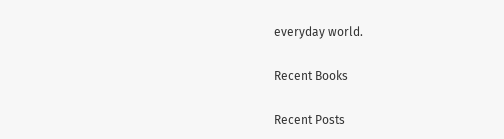everyday world.

Recent Books

Recent Posts